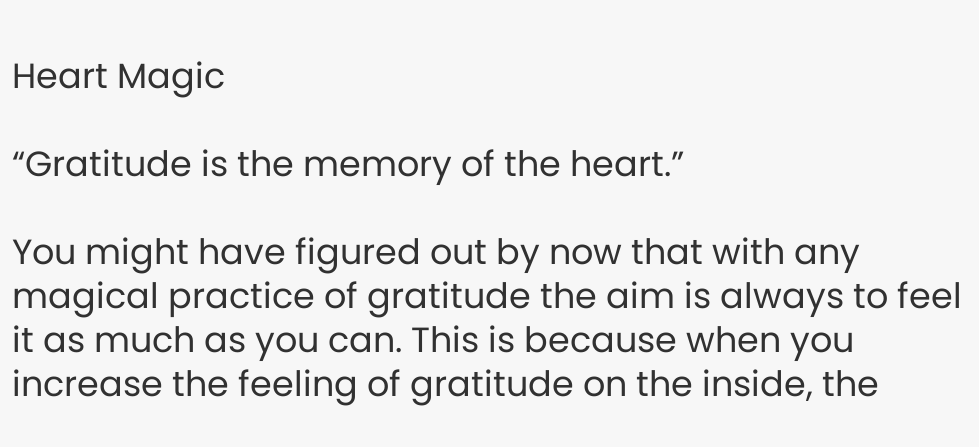Heart Magic

“Gratitude is the memory of the heart.”

You might have figured out by now that with any magical practice of gratitude the aim is always to feel it as much as you can. This is because when you increase the feeling of gratitude on the inside, the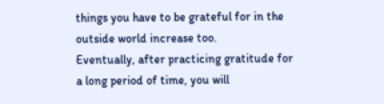things you have to be grateful for in the outside world increase too.
Eventually, after practicing gratitude for a long period of time, you will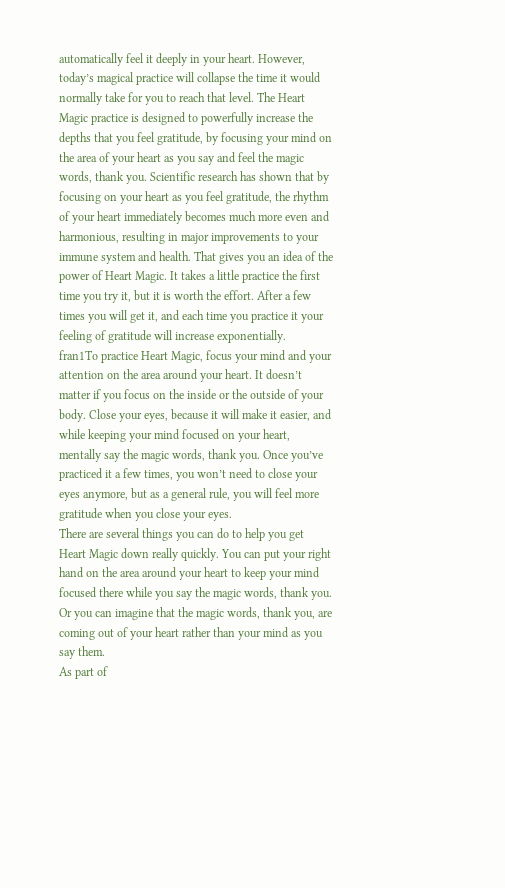automatically feel it deeply in your heart. However, today’s magical practice will collapse the time it would normally take for you to reach that level. The Heart Magic practice is designed to powerfully increase the depths that you feel gratitude, by focusing your mind on the area of your heart as you say and feel the magic words, thank you. Scientific research has shown that by focusing on your heart as you feel gratitude, the rhythm of your heart immediately becomes much more even and harmonious, resulting in major improvements to your immune system and health. That gives you an idea of the power of Heart Magic. It takes a little practice the first time you try it, but it is worth the effort. After a few times you will get it, and each time you practice it your feeling of gratitude will increase exponentially.
fran1To practice Heart Magic, focus your mind and your attention on the area around your heart. It doesn’t matter if you focus on the inside or the outside of your body. Close your eyes, because it will make it easier, and while keeping your mind focused on your heart, mentally say the magic words, thank you. Once you’ve practiced it a few times, you won’t need to close your eyes anymore, but as a general rule, you will feel more gratitude when you close your eyes.
There are several things you can do to help you get Heart Magic down really quickly. You can put your right hand on the area around your heart to keep your mind focused there while you say the magic words, thank you. Or you can imagine that the magic words, thank you, are coming out of your heart rather than your mind as you say them.
As part of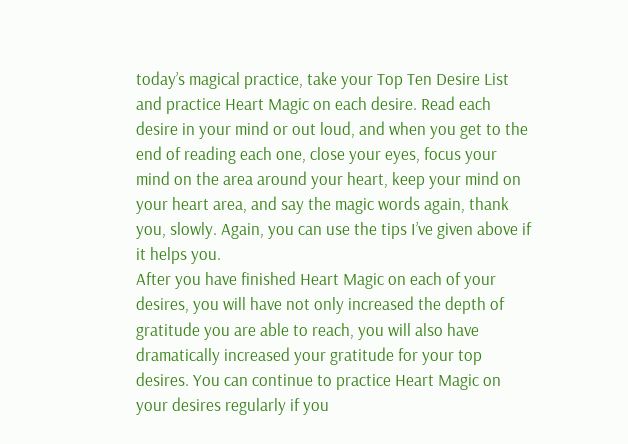today’s magical practice, take your Top Ten Desire List and practice Heart Magic on each desire. Read each desire in your mind or out loud, and when you get to the end of reading each one, close your eyes, focus your mind on the area around your heart, keep your mind on your heart area, and say the magic words again, thank you, slowly. Again, you can use the tips I’ve given above if it helps you.
After you have finished Heart Magic on each of your desires, you will have not only increased the depth of gratitude you are able to reach, you will also have dramatically increased your gratitude for your top desires. You can continue to practice Heart Magic on your desires regularly if you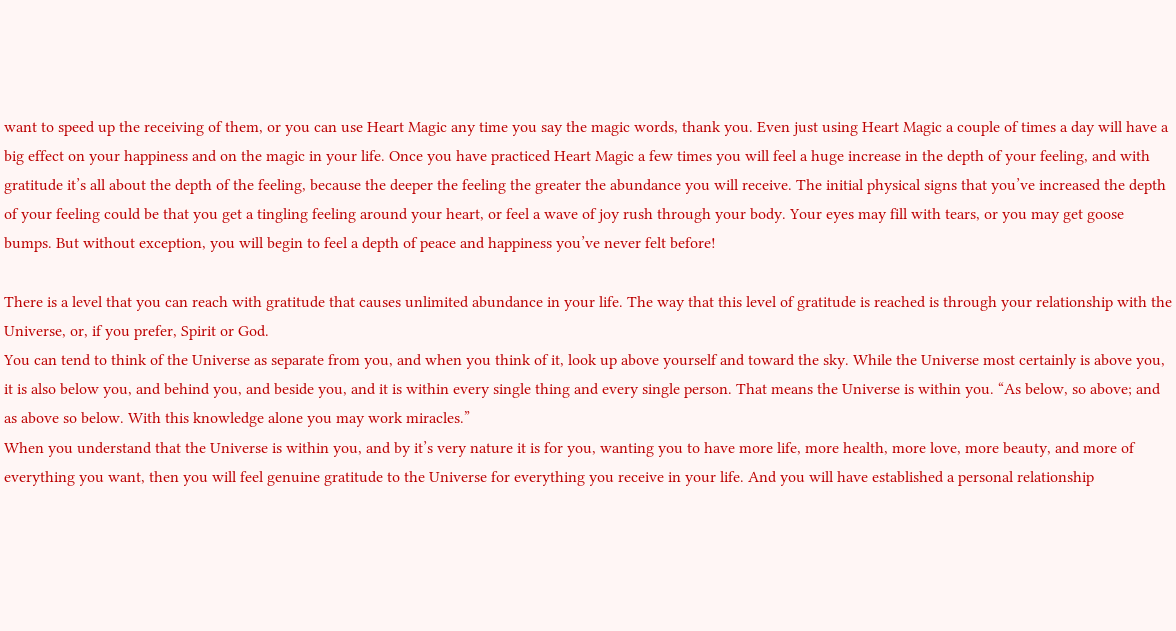want to speed up the receiving of them, or you can use Heart Magic any time you say the magic words, thank you. Even just using Heart Magic a couple of times a day will have a big effect on your happiness and on the magic in your life. Once you have practiced Heart Magic a few times you will feel a huge increase in the depth of your feeling, and with gratitude it’s all about the depth of the feeling, because the deeper the feeling the greater the abundance you will receive. The initial physical signs that you’ve increased the depth of your feeling could be that you get a tingling feeling around your heart, or feel a wave of joy rush through your body. Your eyes may fill with tears, or you may get goose bumps. But without exception, you will begin to feel a depth of peace and happiness you’ve never felt before!

There is a level that you can reach with gratitude that causes unlimited abundance in your life. The way that this level of gratitude is reached is through your relationship with the Universe, or, if you prefer, Spirit or God.
You can tend to think of the Universe as separate from you, and when you think of it, look up above yourself and toward the sky. While the Universe most certainly is above you, it is also below you, and behind you, and beside you, and it is within every single thing and every single person. That means the Universe is within you. “As below, so above; and as above so below. With this knowledge alone you may work miracles.”
When you understand that the Universe is within you, and by it’s very nature it is for you, wanting you to have more life, more health, more love, more beauty, and more of everything you want, then you will feel genuine gratitude to the Universe for everything you receive in your life. And you will have established a personal relationship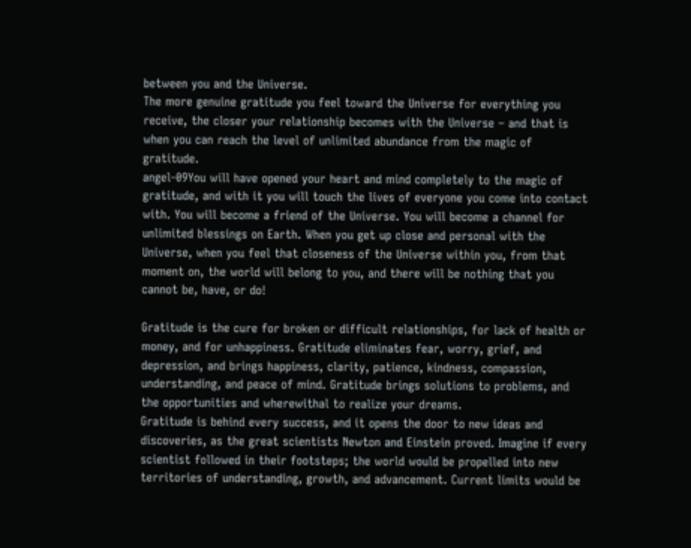between you and the Universe.
The more genuine gratitude you feel toward the Universe for everything you receive, the closer your relationship becomes with the Universe – and that is when you can reach the level of unlimited abundance from the magic of gratitude.
angel-09You will have opened your heart and mind completely to the magic of gratitude, and with it you will touch the lives of everyone you come into contact with. You will become a friend of the Universe. You will become a channel for unlimited blessings on Earth. When you get up close and personal with the Universe, when you feel that closeness of the Universe within you, from that moment on, the world will belong to you, and there will be nothing that you cannot be, have, or do!

Gratitude is the cure for broken or difficult relationships, for lack of health or money, and for unhappiness. Gratitude eliminates fear, worry, grief, and depression, and brings happiness, clarity, patience, kindness, compassion, understanding, and peace of mind. Gratitude brings solutions to problems, and the opportunities and wherewithal to realize your dreams.
Gratitude is behind every success, and it opens the door to new ideas and discoveries, as the great scientists Newton and Einstein proved. Imagine if every scientist followed in their footsteps; the world would be propelled into new territories of understanding, growth, and advancement. Current limits would be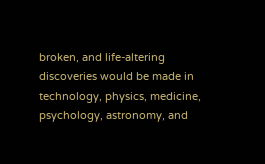broken, and life-altering discoveries would be made in technology, physics, medicine, psychology, astronomy, and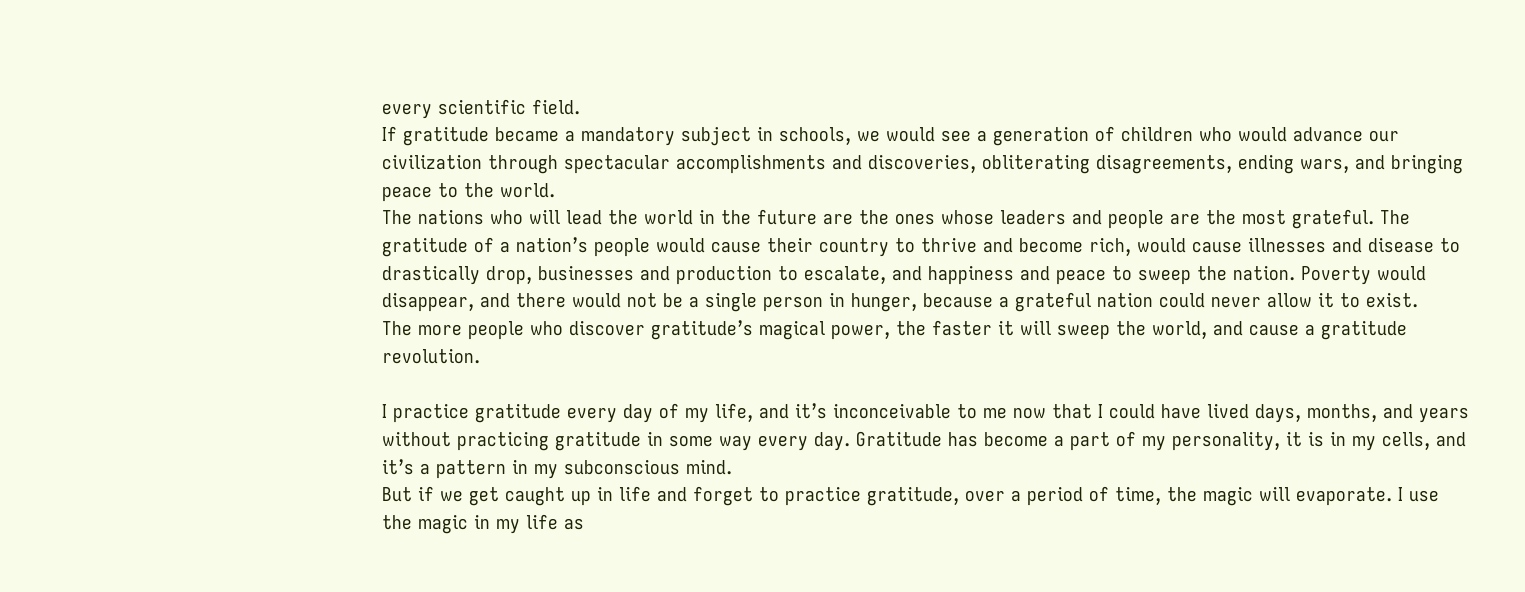every scientific field.
If gratitude became a mandatory subject in schools, we would see a generation of children who would advance our civilization through spectacular accomplishments and discoveries, obliterating disagreements, ending wars, and bringing peace to the world.
The nations who will lead the world in the future are the ones whose leaders and people are the most grateful. The gratitude of a nation’s people would cause their country to thrive and become rich, would cause illnesses and disease to drastically drop, businesses and production to escalate, and happiness and peace to sweep the nation. Poverty would disappear, and there would not be a single person in hunger, because a grateful nation could never allow it to exist.
The more people who discover gratitude’s magical power, the faster it will sweep the world, and cause a gratitude revolution.

I practice gratitude every day of my life, and it’s inconceivable to me now that I could have lived days, months, and years without practicing gratitude in some way every day. Gratitude has become a part of my personality, it is in my cells, and it’s a pattern in my subconscious mind.
But if we get caught up in life and forget to practice gratitude, over a period of time, the magic will evaporate. I use the magic in my life as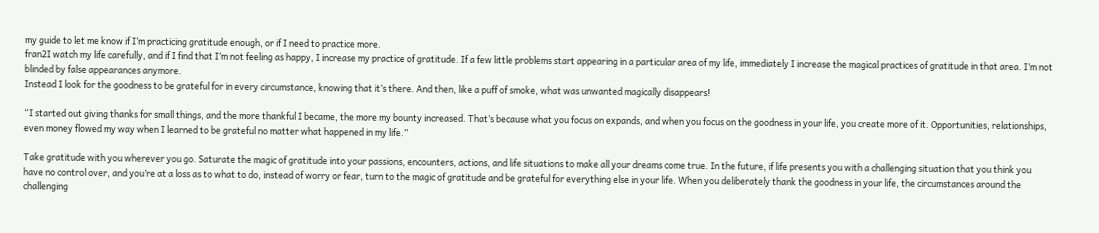my guide to let me know if I’m practicing gratitude enough, or if I need to practice more.
fran2I watch my life carefully, and if I find that I’m not feeling as happy, I increase my practice of gratitude. If a few little problems start appearing in a particular area of my life, immediately I increase the magical practices of gratitude in that area. I’m not blinded by false appearances anymore.
Instead I look for the goodness to be grateful for in every circumstance, knowing that it’s there. And then, like a puff of smoke, what was unwanted magically disappears!

“I started out giving thanks for small things, and the more thankful I became, the more my bounty increased. That’s because what you focus on expands, and when you focus on the goodness in your life, you create more of it. Opportunities, relationships, even money flowed my way when I learned to be grateful no matter what happened in my life.”

Take gratitude with you wherever you go. Saturate the magic of gratitude into your passions, encounters, actions, and life situations to make all your dreams come true. In the future, if life presents you with a challenging situation that you think you have no control over, and you’re at a loss as to what to do, instead of worry or fear, turn to the magic of gratitude and be grateful for everything else in your life. When you deliberately thank the goodness in your life, the circumstances around the challenging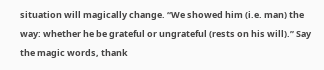situation will magically change. “We showed him (i.e. man) the way: whether he be grateful or ungrateful (rests on his will).” Say the magic words, thank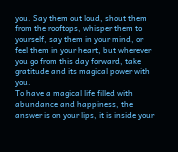you. Say them out loud, shout them from the rooftops, whisper them to yourself, say them in your mind, or feel them in your heart, but wherever you go from this day forward, take gratitude and its magical power with you.
To have a magical life filled with abundance and happiness, the answer is on your lips, it is inside your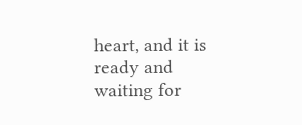heart, and it is ready and waiting for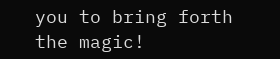you to bring forth the magic!